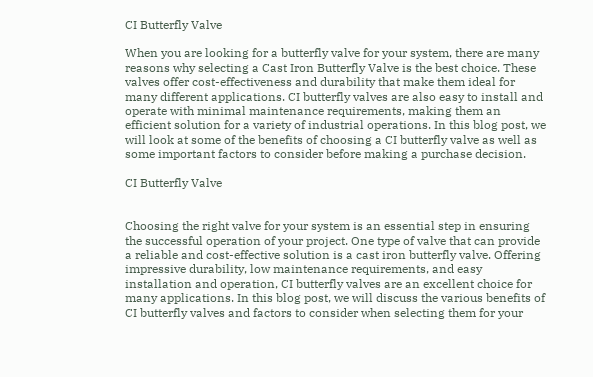CI Butterfly Valve

When you are looking for a butterfly valve for your system, there are many reasons why selecting a Cast Iron Butterfly Valve is the best choice. These valves offer cost-effectiveness and durability that make them ideal for many different applications. CI butterfly valves are also easy to install and operate with minimal maintenance requirements, making them an efficient solution for a variety of industrial operations. In this blog post, we will look at some of the benefits of choosing a CI butterfly valve as well as some important factors to consider before making a purchase decision.

CI Butterfly Valve


Choosing the right valve for your system is an essential step in ensuring the successful operation of your project. One type of valve that can provide a reliable and cost-effective solution is a cast iron butterfly valve. Offering impressive durability, low maintenance requirements, and easy installation and operation, CI butterfly valves are an excellent choice for many applications. In this blog post, we will discuss the various benefits of CI butterfly valves and factors to consider when selecting them for your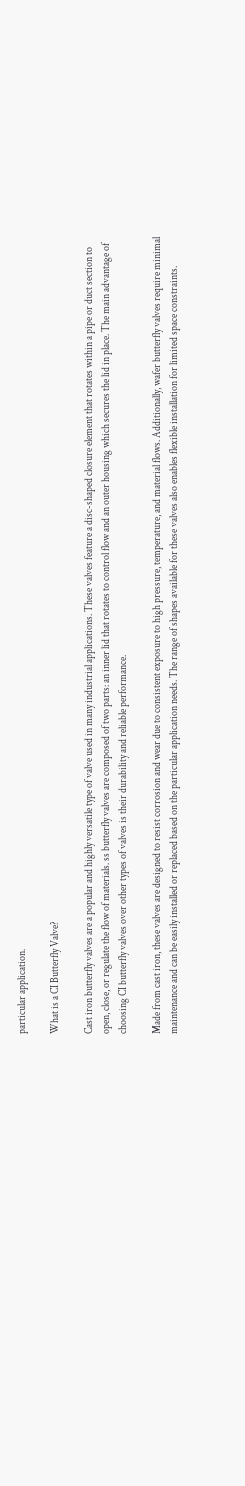particular application.

What is a CI Butterfly Valve?

Cast iron butterfly valves are a popular and highly versatile type of valve used in many industrial applications. These valves feature a disc-shaped closure element that rotates within a pipe or duct section to open, close, or regulate the flow of materials. ss butterfly valves are composed of two parts: an inner lid that rotates to control flow and an outer housing which secures the lid in place. The main advantage of choosing CI butterfly valves over other types of valves is their durability and reliable performance.

Made from cast iron, these valves are designed to resist corrosion and wear due to consistent exposure to high pressure, temperature, and material flows. Additionally, wafer butterfly valves require minimal maintenance and can be easily installed or replaced based on the particular application needs. The range of shapes available for these valves also enables flexible installation for limited space constraints.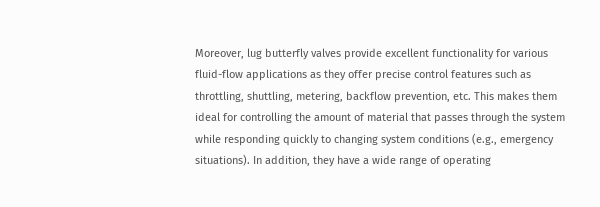Moreover, lug butterfly valves provide excellent functionality for various fluid-flow applications as they offer precise control features such as throttling, shuttling, metering, backflow prevention, etc. This makes them ideal for controlling the amount of material that passes through the system while responding quickly to changing system conditions (e.g., emergency situations). In addition, they have a wide range of operating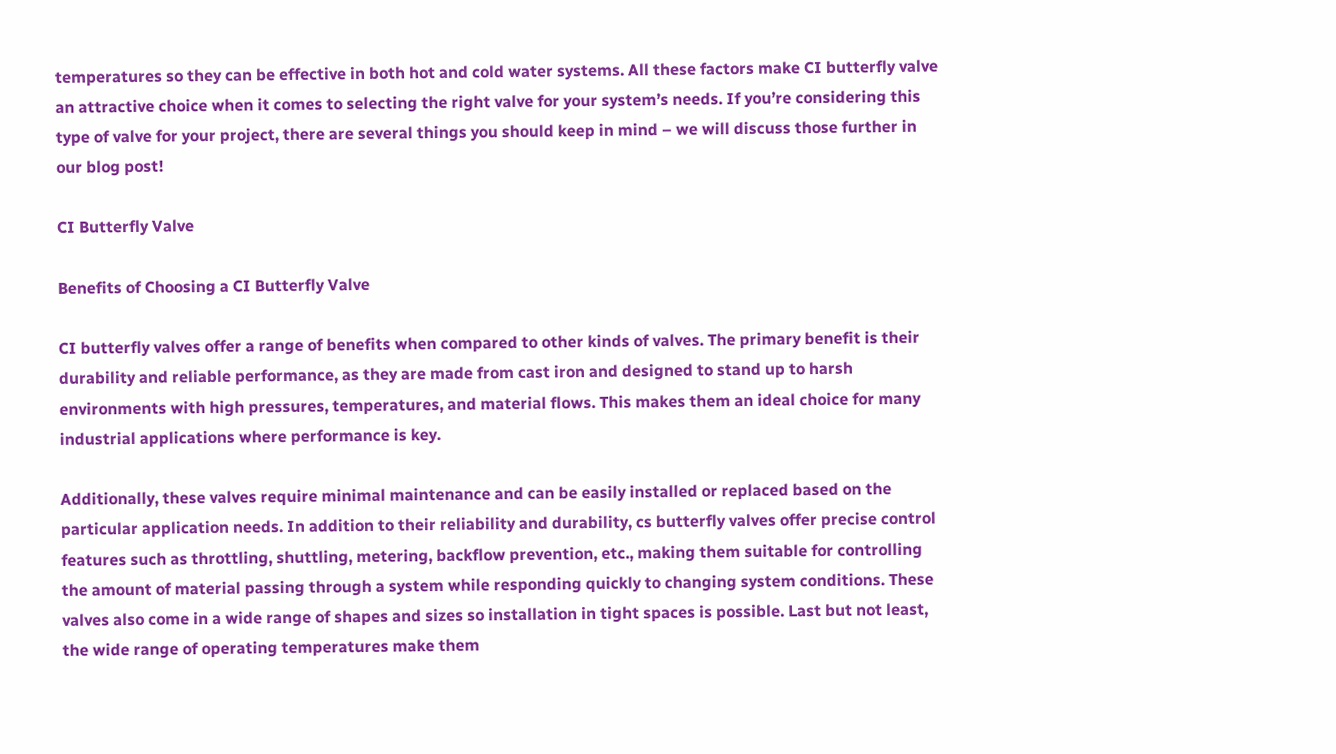temperatures so they can be effective in both hot and cold water systems. All these factors make CI butterfly valve an attractive choice when it comes to selecting the right valve for your system’s needs. If you’re considering this type of valve for your project, there are several things you should keep in mind – we will discuss those further in our blog post!

CI Butterfly Valve

Benefits of Choosing a CI Butterfly Valve

CI butterfly valves offer a range of benefits when compared to other kinds of valves. The primary benefit is their durability and reliable performance, as they are made from cast iron and designed to stand up to harsh environments with high pressures, temperatures, and material flows. This makes them an ideal choice for many industrial applications where performance is key.

Additionally, these valves require minimal maintenance and can be easily installed or replaced based on the particular application needs. In addition to their reliability and durability, cs butterfly valves offer precise control features such as throttling, shuttling, metering, backflow prevention, etc., making them suitable for controlling the amount of material passing through a system while responding quickly to changing system conditions. These valves also come in a wide range of shapes and sizes so installation in tight spaces is possible. Last but not least, the wide range of operating temperatures make them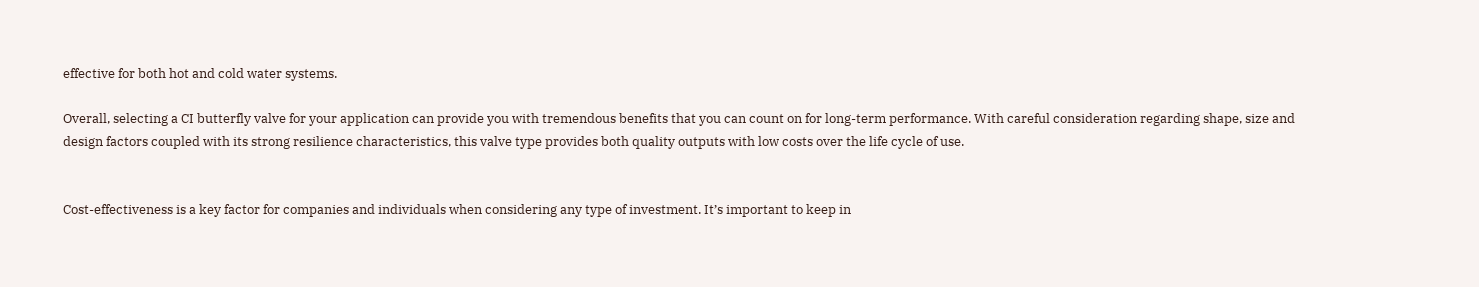effective for both hot and cold water systems.

Overall, selecting a CI butterfly valve for your application can provide you with tremendous benefits that you can count on for long-term performance. With careful consideration regarding shape, size and design factors coupled with its strong resilience characteristics, this valve type provides both quality outputs with low costs over the life cycle of use.


Cost-effectiveness is a key factor for companies and individuals when considering any type of investment. It’s important to keep in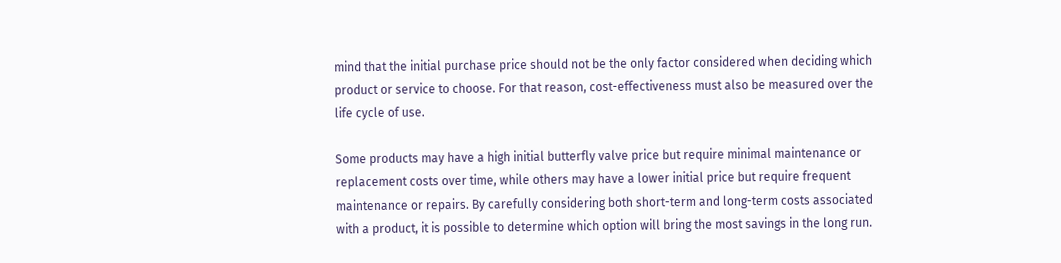mind that the initial purchase price should not be the only factor considered when deciding which product or service to choose. For that reason, cost-effectiveness must also be measured over the life cycle of use.

Some products may have a high initial butterfly valve price but require minimal maintenance or replacement costs over time, while others may have a lower initial price but require frequent maintenance or repairs. By carefully considering both short-term and long-term costs associated with a product, it is possible to determine which option will bring the most savings in the long run.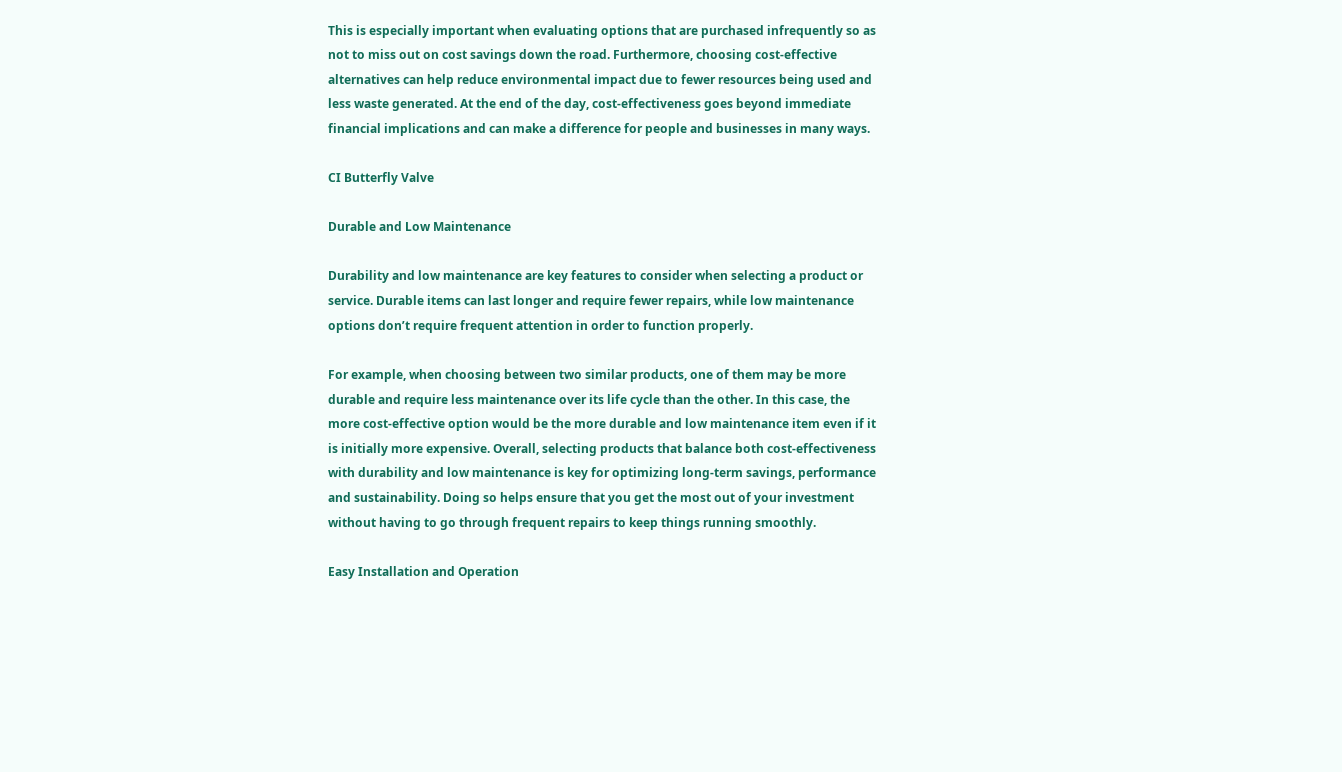This is especially important when evaluating options that are purchased infrequently so as not to miss out on cost savings down the road. Furthermore, choosing cost-effective alternatives can help reduce environmental impact due to fewer resources being used and less waste generated. At the end of the day, cost-effectiveness goes beyond immediate financial implications and can make a difference for people and businesses in many ways.

CI Butterfly Valve

Durable and Low Maintenance

Durability and low maintenance are key features to consider when selecting a product or service. Durable items can last longer and require fewer repairs, while low maintenance options don’t require frequent attention in order to function properly.

For example, when choosing between two similar products, one of them may be more durable and require less maintenance over its life cycle than the other. In this case, the more cost-effective option would be the more durable and low maintenance item even if it is initially more expensive. Overall, selecting products that balance both cost-effectiveness with durability and low maintenance is key for optimizing long-term savings, performance and sustainability. Doing so helps ensure that you get the most out of your investment without having to go through frequent repairs to keep things running smoothly.

Easy Installation and Operation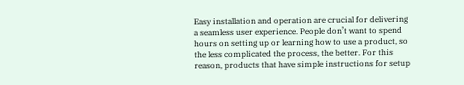Easy installation and operation are crucial for delivering a seamless user experience. People don’t want to spend hours on setting up or learning how to use a product, so the less complicated the process, the better. For this reason, products that have simple instructions for setup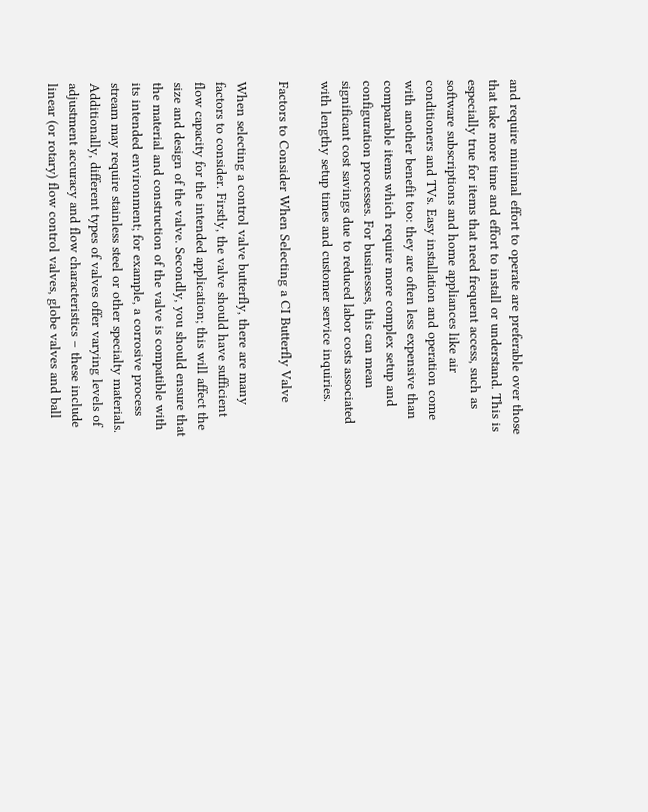and require minimal effort to operate are preferable over those that take more time and effort to install or understand. This is especially true for items that need frequent access, such as software subscriptions and home appliances like air conditioners and TVs. Easy installation and operation come with another benefit too: they are often less expensive than comparable items which require more complex setup and configuration processes. For businesses, this can mean significant cost savings due to reduced labor costs associated with lengthy setup times and customer service inquiries.

Factors to Consider When Selecting a CI Butterfly Valve

When selecting a control valve butterfly, there are many factors to consider. Firstly, the valve should have sufficient flow capacity for the intended application; this will affect the size and design of the valve. Secondly, you should ensure that the material and construction of the valve is compatible with its intended environment; for example, a corrosive process stream may require stainless steel or other specialty materials. Additionally, different types of valves offer varying levels of adjustment accuracy and flow characteristics – these include linear (or rotary) flow control valves, globe valves and ball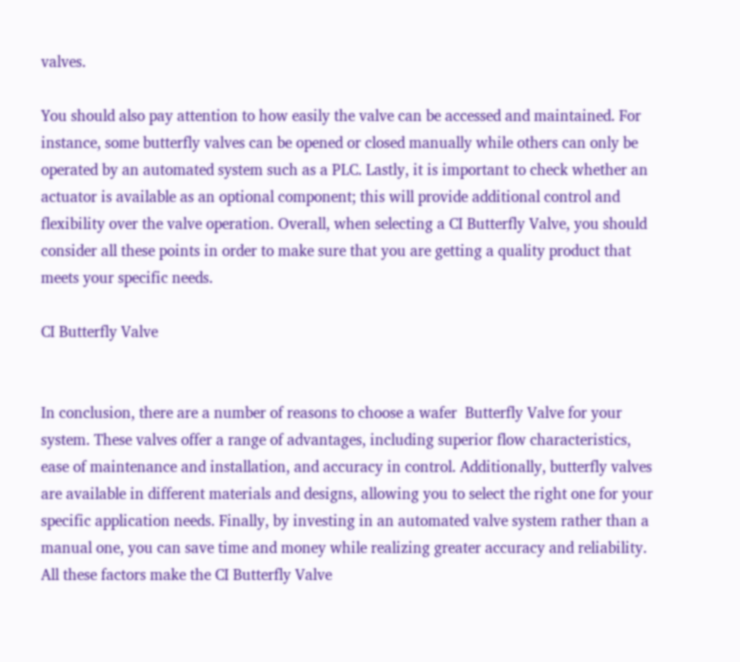valves.

You should also pay attention to how easily the valve can be accessed and maintained. For instance, some butterfly valves can be opened or closed manually while others can only be operated by an automated system such as a PLC. Lastly, it is important to check whether an actuator is available as an optional component; this will provide additional control and flexibility over the valve operation. Overall, when selecting a CI Butterfly Valve, you should consider all these points in order to make sure that you are getting a quality product that meets your specific needs.

CI Butterfly Valve


In conclusion, there are a number of reasons to choose a wafer  Butterfly Valve for your system. These valves offer a range of advantages, including superior flow characteristics, ease of maintenance and installation, and accuracy in control. Additionally, butterfly valves are available in different materials and designs, allowing you to select the right one for your specific application needs. Finally, by investing in an automated valve system rather than a manual one, you can save time and money while realizing greater accuracy and reliability. All these factors make the CI Butterfly Valve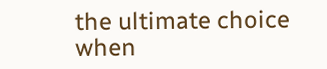the ultimate choice when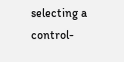selecting a control-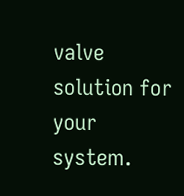valve solution for your system.